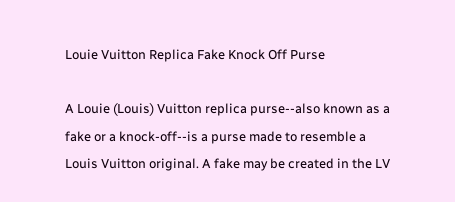Louie Vuitton Replica Fake Knock Off Purse

A Louie (Louis) Vuitton replica purse--also known as a fake or a knock-off--is a purse made to resemble a Louis Vuitton original. A fake may be created in the LV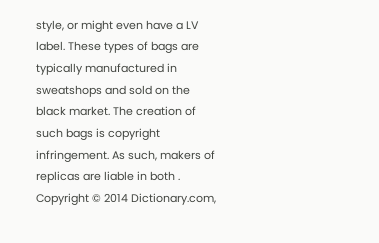style, or might even have a LV label. These types of bags are typically manufactured in sweatshops and sold on the black market. The creation of such bags is copyright infringement. As such, makers of replicas are liable in both .
Copyright © 2014 Dictionary.com,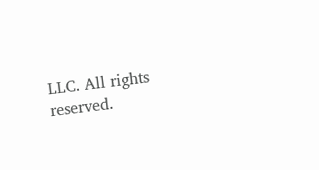LLC. All rights reserved.